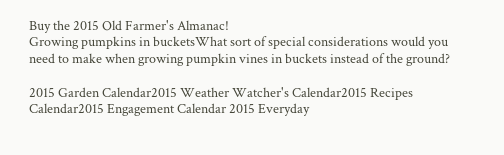Buy the 2015 Old Farmer's Almanac!
Growing pumpkins in bucketsWhat sort of special considerations would you need to make when growing pumpkin vines in buckets instead of the ground?

2015 Garden Calendar2015 Weather Watcher's Calendar2015 Recipes Calendar2015 Engagement Calendar 2015 Everyday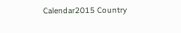Calendar2015 Country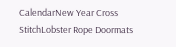CalendarNew Year Cross StitchLobster Rope Doormats